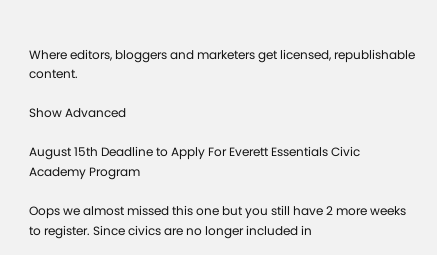Where editors, bloggers and marketers get licensed, republishable content.

Show Advanced

August 15th Deadline to Apply For Everett Essentials Civic Academy Program

Oops we almost missed this one but you still have 2 more weeks to register. Since civics are no longer included in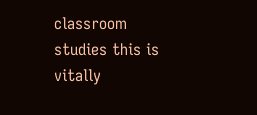classroom studies this is vitally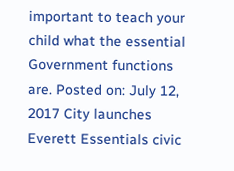important to teach your child what the essential Government functions are. Posted on: July 12, 2017 City launches Everett Essentials civic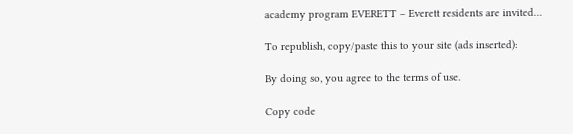academy program EVERETT – Everett residents are invited…

To republish, copy/paste this to your site (ads inserted):

By doing so, you agree to the terms of use.

Copy code